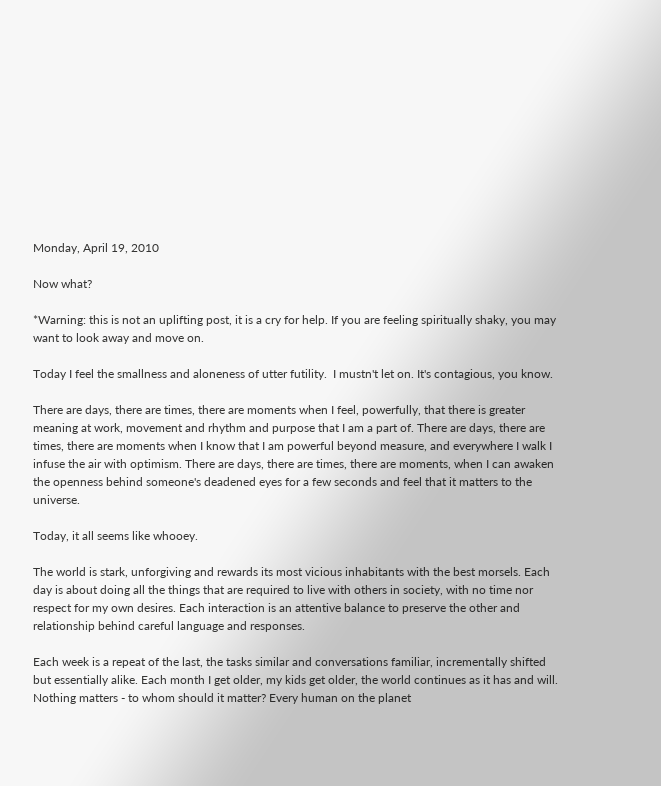Monday, April 19, 2010

Now what?

*Warning: this is not an uplifting post, it is a cry for help. If you are feeling spiritually shaky, you may want to look away and move on.

Today I feel the smallness and aloneness of utter futility.  I mustn't let on. It's contagious, you know.

There are days, there are times, there are moments when I feel, powerfully, that there is greater meaning at work, movement and rhythm and purpose that I am a part of. There are days, there are times, there are moments when I know that I am powerful beyond measure, and everywhere I walk I infuse the air with optimism. There are days, there are times, there are moments, when I can awaken the openness behind someone's deadened eyes for a few seconds and feel that it matters to the universe.

Today, it all seems like whooey.

The world is stark, unforgiving and rewards its most vicious inhabitants with the best morsels. Each day is about doing all the things that are required to live with others in society, with no time nor respect for my own desires. Each interaction is an attentive balance to preserve the other and relationship behind careful language and responses.

Each week is a repeat of the last, the tasks similar and conversations familiar, incrementally shifted but essentially alike. Each month I get older, my kids get older, the world continues as it has and will. Nothing matters - to whom should it matter? Every human on the planet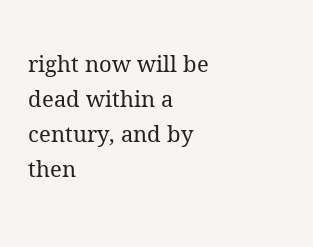right now will be dead within a century, and by then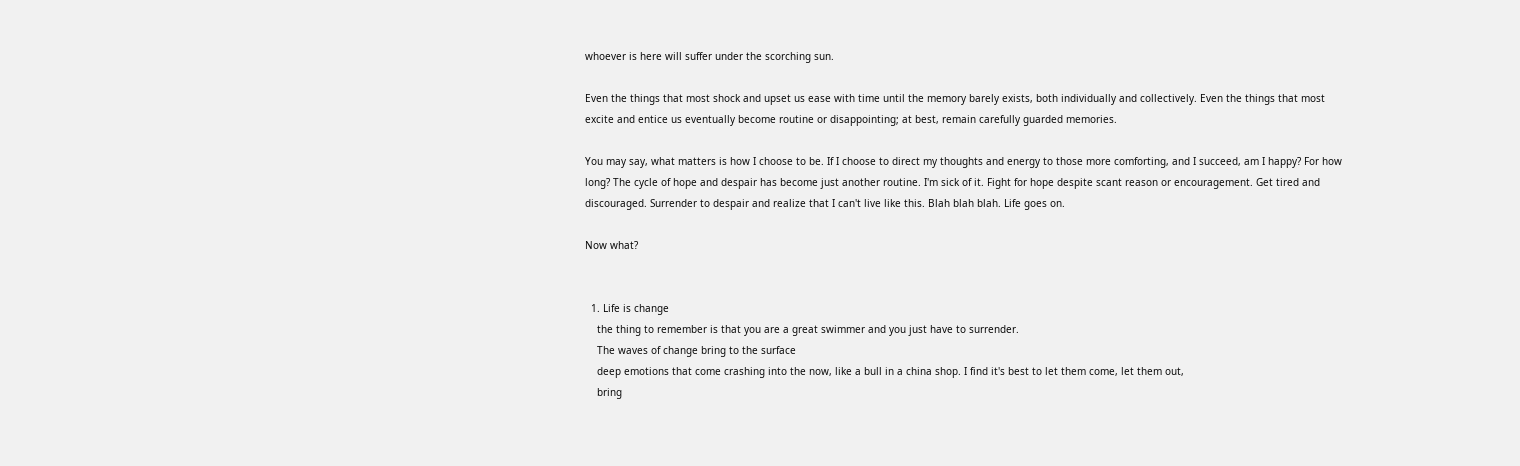whoever is here will suffer under the scorching sun.

Even the things that most shock and upset us ease with time until the memory barely exists, both individually and collectively. Even the things that most excite and entice us eventually become routine or disappointing; at best, remain carefully guarded memories.

You may say, what matters is how I choose to be. If I choose to direct my thoughts and energy to those more comforting, and I succeed, am I happy? For how long? The cycle of hope and despair has become just another routine. I'm sick of it. Fight for hope despite scant reason or encouragement. Get tired and discouraged. Surrender to despair and realize that I can't live like this. Blah blah blah. Life goes on.

Now what?


  1. Life is change
    the thing to remember is that you are a great swimmer and you just have to surrender.
    The waves of change bring to the surface
    deep emotions that come crashing into the now, like a bull in a china shop. I find it's best to let them come, let them out,
    bring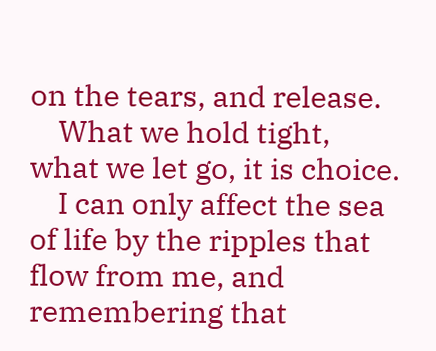on the tears, and release.
    What we hold tight, what we let go, it is choice.
    I can only affect the sea of life by the ripples that flow from me, and remembering that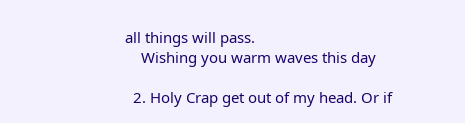all things will pass.
    Wishing you warm waves this day

  2. Holy Crap get out of my head. Or if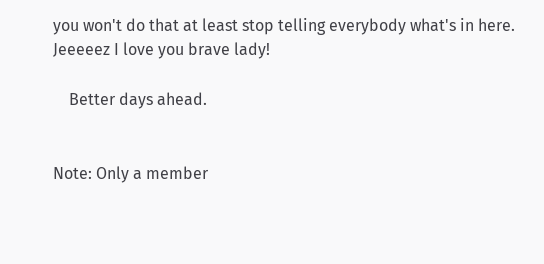you won't do that at least stop telling everybody what's in here. Jeeeeez I love you brave lady!

    Better days ahead.


Note: Only a member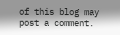of this blog may post a comment.